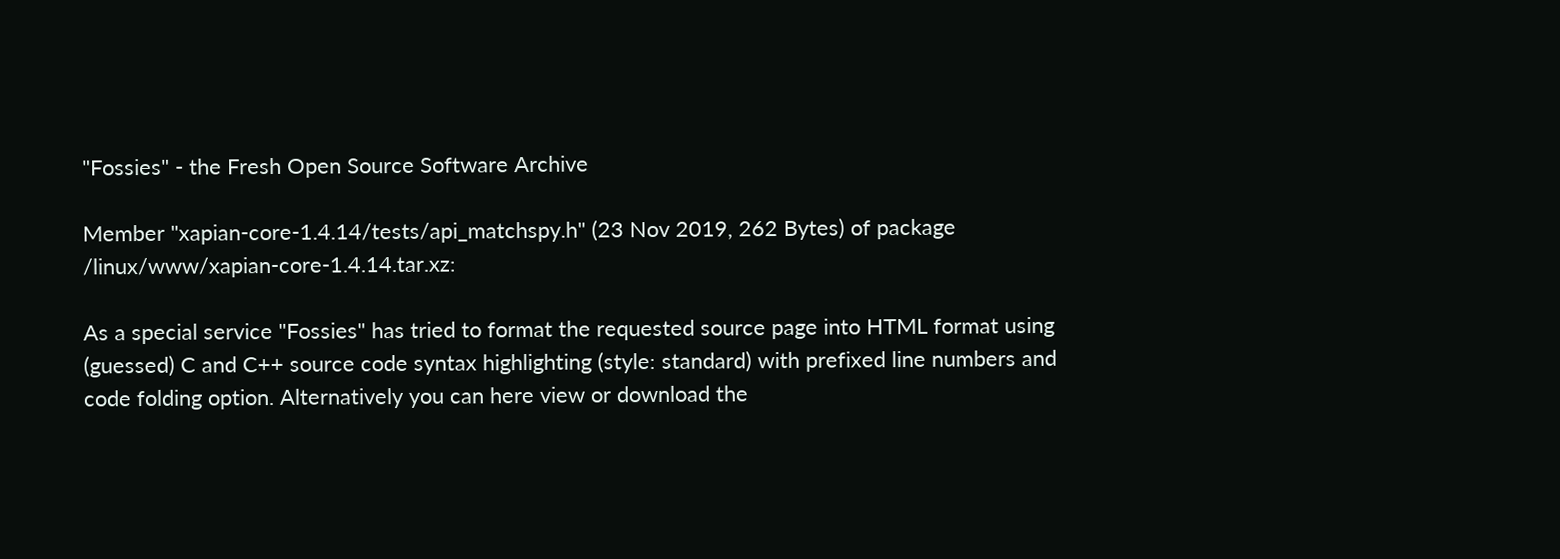"Fossies" - the Fresh Open Source Software Archive

Member "xapian-core-1.4.14/tests/api_matchspy.h" (23 Nov 2019, 262 Bytes) of package /linux/www/xapian-core-1.4.14.tar.xz:

As a special service "Fossies" has tried to format the requested source page into HTML format using (guessed) C and C++ source code syntax highlighting (style: standard) with prefixed line numbers and code folding option. Alternatively you can here view or download the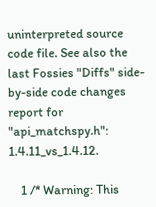uninterpreted source code file. See also the last Fossies "Diffs" side-by-side code changes report for "api_matchspy.h": 1.4.11_vs_1.4.12.

    1 /* Warning: This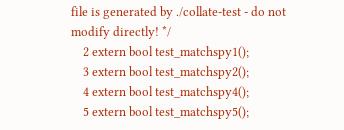file is generated by ./collate-test - do not modify directly! */
    2 extern bool test_matchspy1();
    3 extern bool test_matchspy2();
    4 extern bool test_matchspy4();
    5 extern bool test_matchspy5();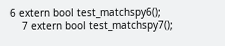6 extern bool test_matchspy6();
    7 extern bool test_matchspy7();